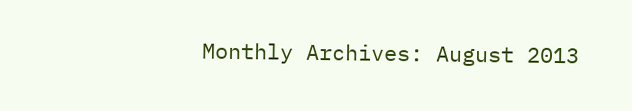Monthly Archives: August 2013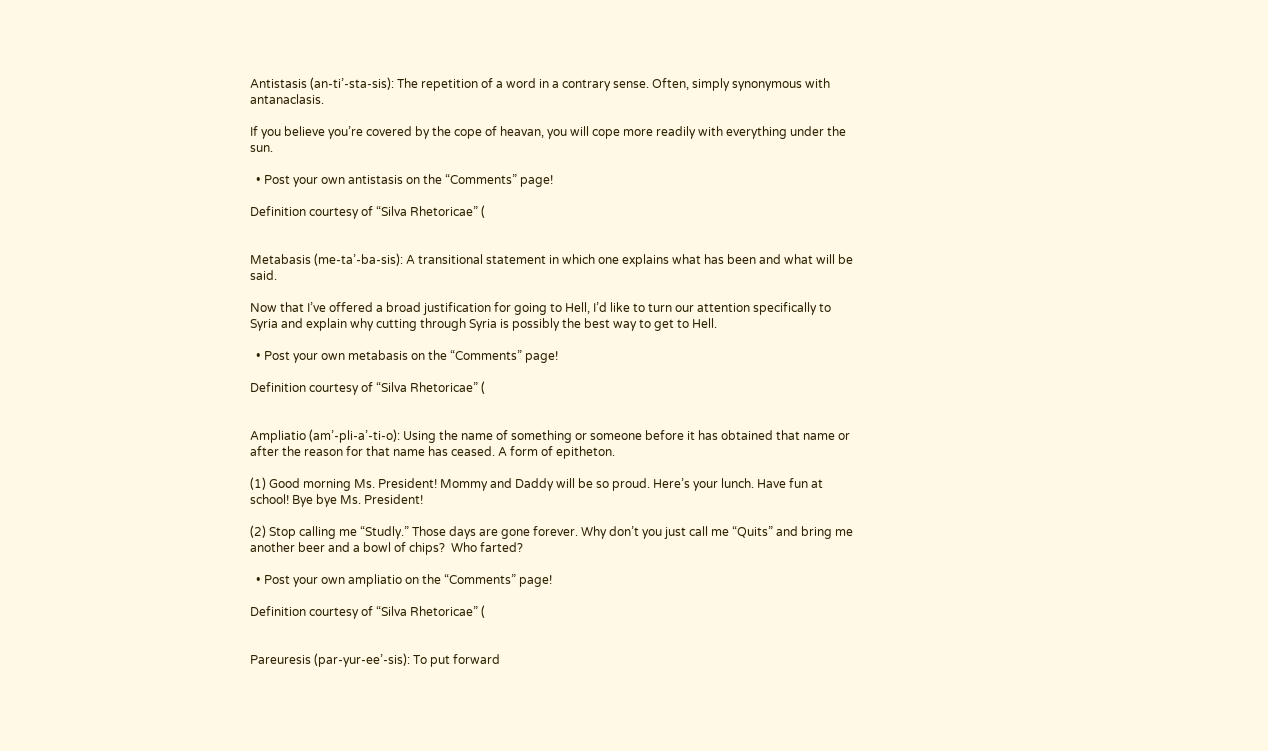Antistasis (an-ti’-sta-sis): The repetition of a word in a contrary sense. Often, simply synonymous with antanaclasis.

If you believe you’re covered by the cope of heavan, you will cope more readily with everything under the sun.

  • Post your own antistasis on the “Comments” page!

Definition courtesy of “Silva Rhetoricae” (


Metabasis (me-ta’-ba-sis): A transitional statement in which one explains what has been and what will be said.

Now that I’ve offered a broad justification for going to Hell, I’d like to turn our attention specifically to Syria and explain why cutting through Syria is possibly the best way to get to Hell.

  • Post your own metabasis on the “Comments” page!

Definition courtesy of “Silva Rhetoricae” (


Ampliatio (am’-pli-a’-ti-o): Using the name of something or someone before it has obtained that name or after the reason for that name has ceased. A form of epitheton.

(1) Good morning Ms. President! Mommy and Daddy will be so proud. Here’s your lunch. Have fun at school! Bye bye Ms. President!

(2) Stop calling me “Studly.” Those days are gone forever. Why don’t you just call me “Quits” and bring me another beer and a bowl of chips?  Who farted?

  • Post your own ampliatio on the “Comments” page!

Definition courtesy of “Silva Rhetoricae” (


Pareuresis (par-yur-ee’-sis): To put forward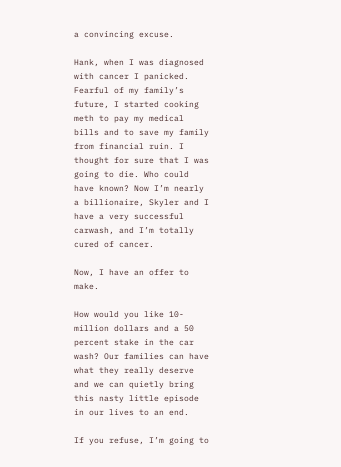a convincing excuse.

Hank, when I was diagnosed with cancer I panicked. Fearful of my family’s future, I started cooking meth to pay my medical bills and to save my family from financial ruin. I thought for sure that I was going to die. Who could have known? Now I’m nearly a billionaire, Skyler and I have a very successful carwash, and I’m totally cured of cancer.

Now, I have an offer to make.

How would you like 10-million dollars and a 50 percent stake in the car wash? Our families can have what they really deserve and we can quietly bring this nasty little episode in our lives to an end.

If you refuse, I’m going to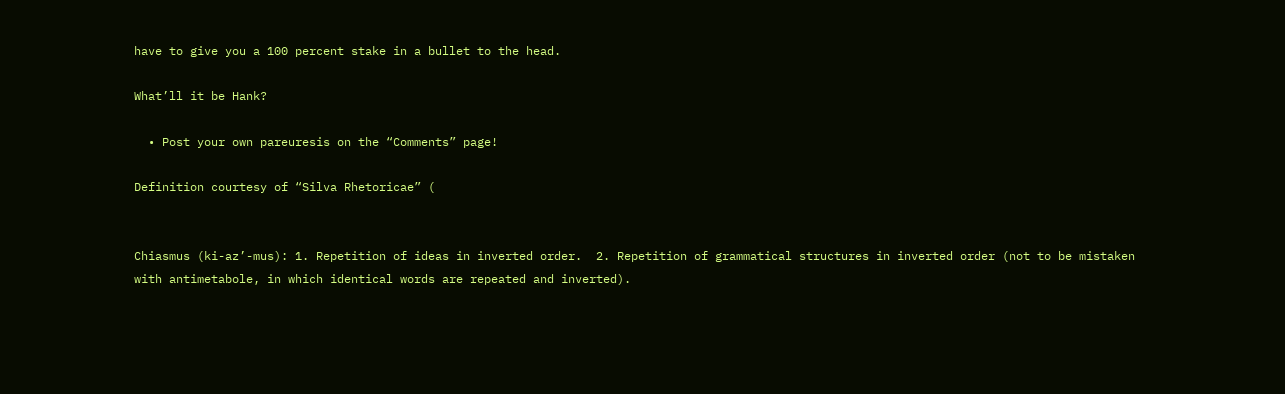have to give you a 100 percent stake in a bullet to the head.

What’ll it be Hank?

  • Post your own pareuresis on the “Comments” page!

Definition courtesy of “Silva Rhetoricae” (


Chiasmus (ki-az’-mus): 1. Repetition of ideas in inverted order.  2. Repetition of grammatical structures in inverted order (not to be mistaken with antimetabole, in which identical words are repeated and inverted).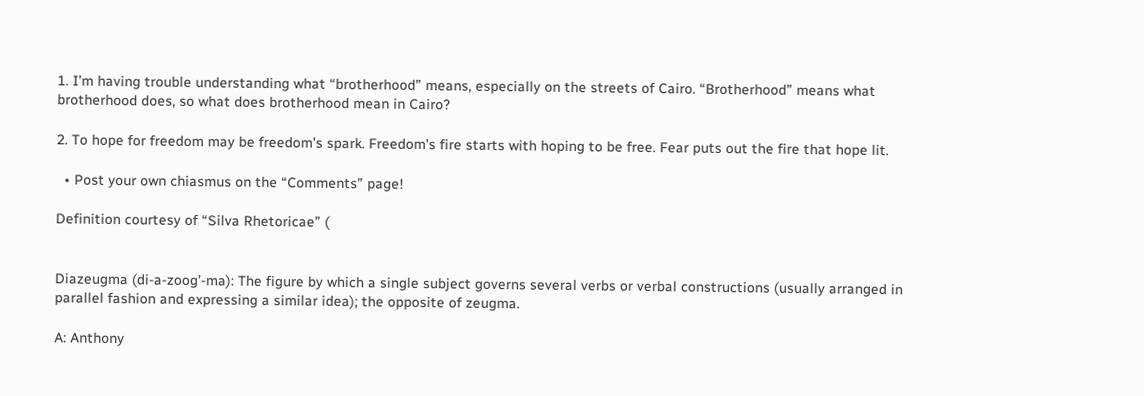1. I’m having trouble understanding what “brotherhood” means, especially on the streets of Cairo. “Brotherhood” means what brotherhood does, so what does brotherhood mean in Cairo?

2. To hope for freedom may be freedom’s spark. Freedom’s fire starts with hoping to be free. Fear puts out the fire that hope lit.

  • Post your own chiasmus on the “Comments” page!

Definition courtesy of “Silva Rhetoricae” (


Diazeugma (di-a-zoog’-ma): The figure by which a single subject governs several verbs or verbal constructions (usually arranged in parallel fashion and expressing a similar idea); the opposite of zeugma.

A: Anthony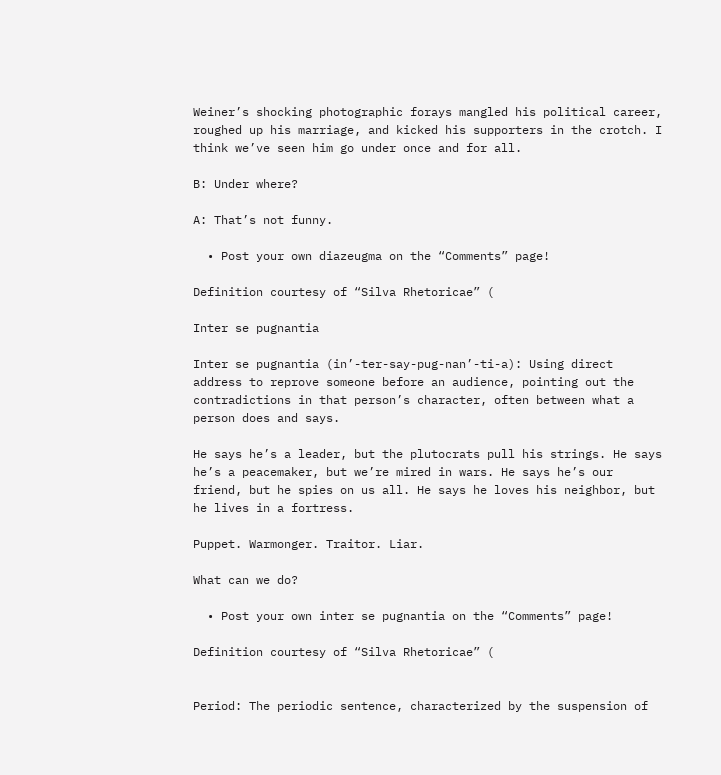Weiner’s shocking photographic forays mangled his political career, roughed up his marriage, and kicked his supporters in the crotch. I think we’ve seen him go under once and for all.

B: Under where?

A: That’s not funny.

  • Post your own diazeugma on the “Comments” page!

Definition courtesy of “Silva Rhetoricae” (

Inter se pugnantia

Inter se pugnantia (in’-ter-say-pug-nan’-ti-a): Using direct address to reprove someone before an audience, pointing out the contradictions in that person’s character, often between what a person does and says.

He says he’s a leader, but the plutocrats pull his strings. He says he’s a peacemaker, but we’re mired in wars. He says he’s our friend, but he spies on us all. He says he loves his neighbor, but he lives in a fortress.

Puppet. Warmonger. Traitor. Liar.

What can we do?

  • Post your own inter se pugnantia on the “Comments” page!

Definition courtesy of “Silva Rhetoricae” (


Period: The periodic sentence, characterized by the suspension of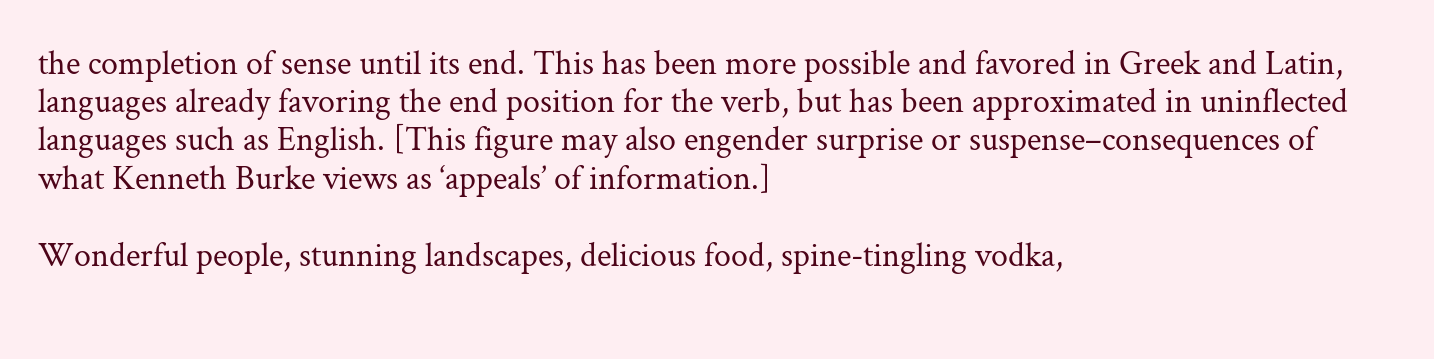the completion of sense until its end. This has been more possible and favored in Greek and Latin, languages already favoring the end position for the verb, but has been approximated in uninflected languages such as English. [This figure may also engender surprise or suspense–consequences of what Kenneth Burke views as ‘appeals’ of information.]

Wonderful people, stunning landscapes, delicious food, spine-tingling vodka,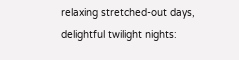relaxing stretched-out days, delightful twilight nights: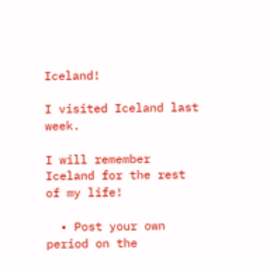Iceland!

I visited Iceland last week.

I will remember Iceland for the rest of my life!

  • Post your own period on the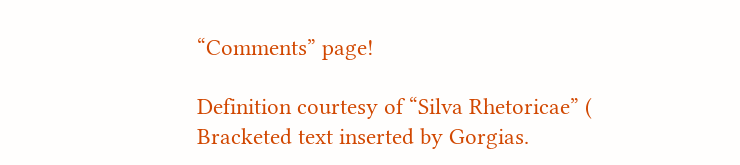“Comments” page!

Definition courtesy of “Silva Rhetoricae” ( Bracketed text inserted by Gorgias.